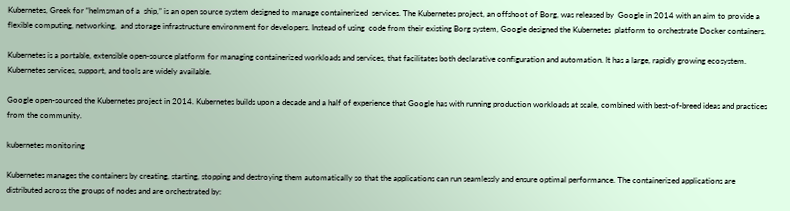Kubernetes, Greek for “helmsman of a  ship,” is an open source system designed to manage containerized  services. The Kubernetes project, an offshoot of Borg, was released by  Google in 2014 with an aim to provide a flexible computing, networking,  and storage infrastructure environment for developers. Instead of using  code from their existing Borg system, Google designed the Kubernetes  platform to orchestrate Docker containers.

Kubernetes is a portable, extensible open-source platform for managing containerized workloads and services, that facilitates both declarative configuration and automation. It has a large, rapidly growing ecosystem. Kubernetes services, support, and tools are widely available.

Google open-sourced the Kubernetes project in 2014. Kubernetes builds upon a decade and a half of experience that Google has with running production workloads at scale, combined with best-of-breed ideas and practices from the community.

kubernetes monitoring

Kubernetes manages the containers by creating, starting, stopping and destroying them automatically so that the applications can run seamlessly and ensure optimal performance. The containerized applications are distributed across the groups of nodes and are orchestrated by: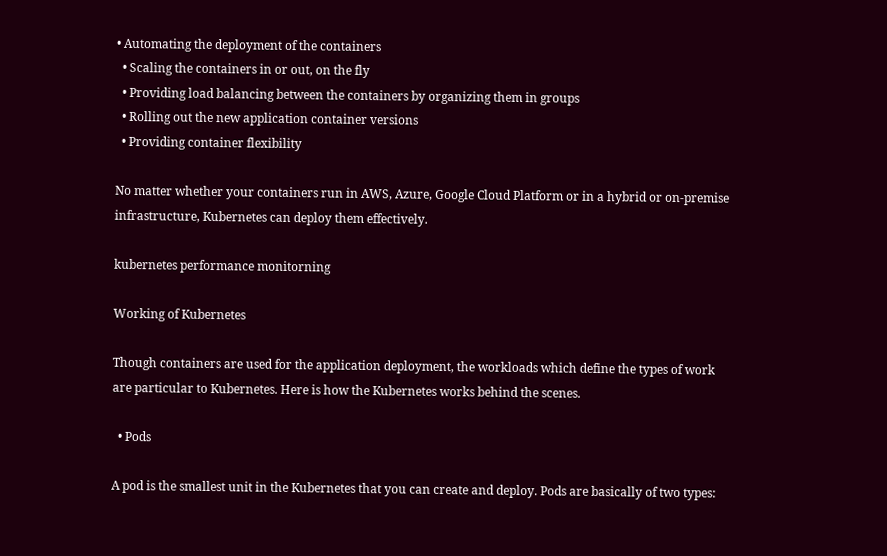• Automating the deployment of the containers
  • Scaling the containers in or out, on the fly
  • Providing load balancing between the containers by organizing them in groups
  • Rolling out the new application container versions
  • Providing container flexibility

No matter whether your containers run in AWS, Azure, Google Cloud Platform or in a hybrid or on-premise infrastructure, Kubernetes can deploy them effectively.

kubernetes performance monitorning

Working of Kubernetes

Though containers are used for the application deployment, the workloads which define the types of work are particular to Kubernetes. Here is how the Kubernetes works behind the scenes.

  • Pods

A pod is the smallest unit in the Kubernetes that you can create and deploy. Pods are basically of two types: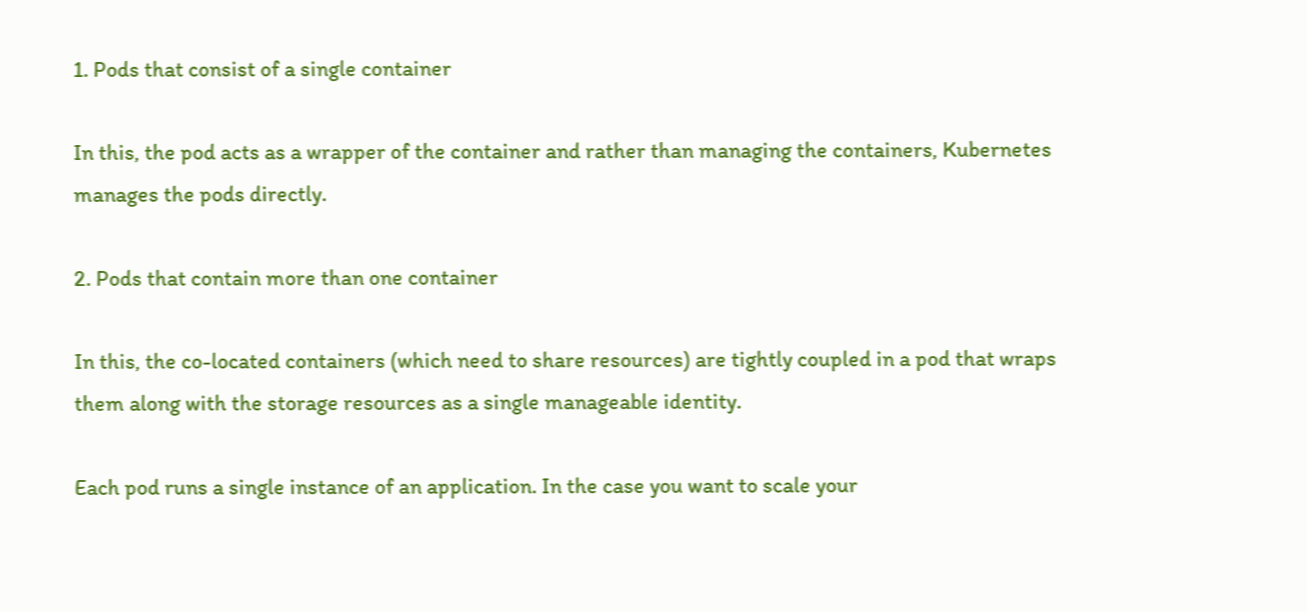1. Pods that consist of a single container

In this, the pod acts as a wrapper of the container and rather than managing the containers, Kubernetes manages the pods directly.

2. Pods that contain more than one container

In this, the co-located containers (which need to share resources) are tightly coupled in a pod that wraps them along with the storage resources as a single manageable identity.

Each pod runs a single instance of an application. In the case you want to scale your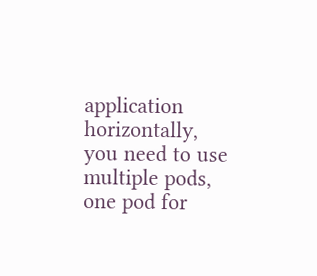application horizontally, you need to use multiple pods, one pod for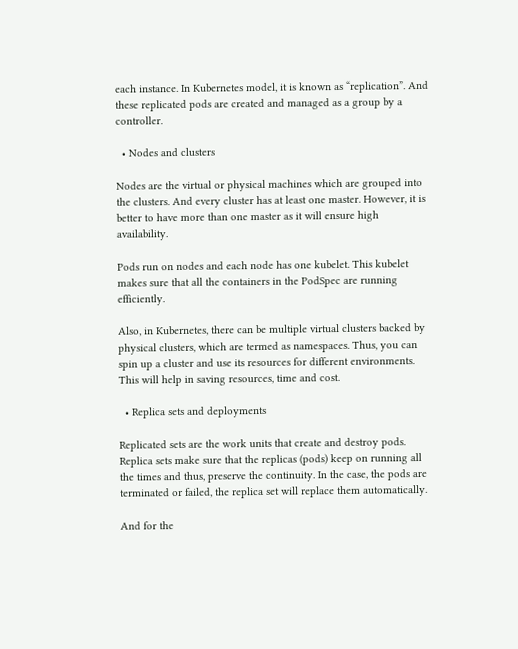each instance. In Kubernetes model, it is known as “replication”. And these replicated pods are created and managed as a group by a controller.

  • Nodes and clusters

Nodes are the virtual or physical machines which are grouped into the clusters. And every cluster has at least one master. However, it is better to have more than one master as it will ensure high availability.

Pods run on nodes and each node has one kubelet. This kubelet makes sure that all the containers in the PodSpec are running efficiently.

Also, in Kubernetes, there can be multiple virtual clusters backed by physical clusters, which are termed as namespaces. Thus, you can spin up a cluster and use its resources for different environments. This will help in saving resources, time and cost.

  • Replica sets and deployments

Replicated sets are the work units that create and destroy pods. Replica sets make sure that the replicas (pods) keep on running all the times and thus, preserve the continuity. In the case, the pods are terminated or failed, the replica set will replace them automatically.

And for the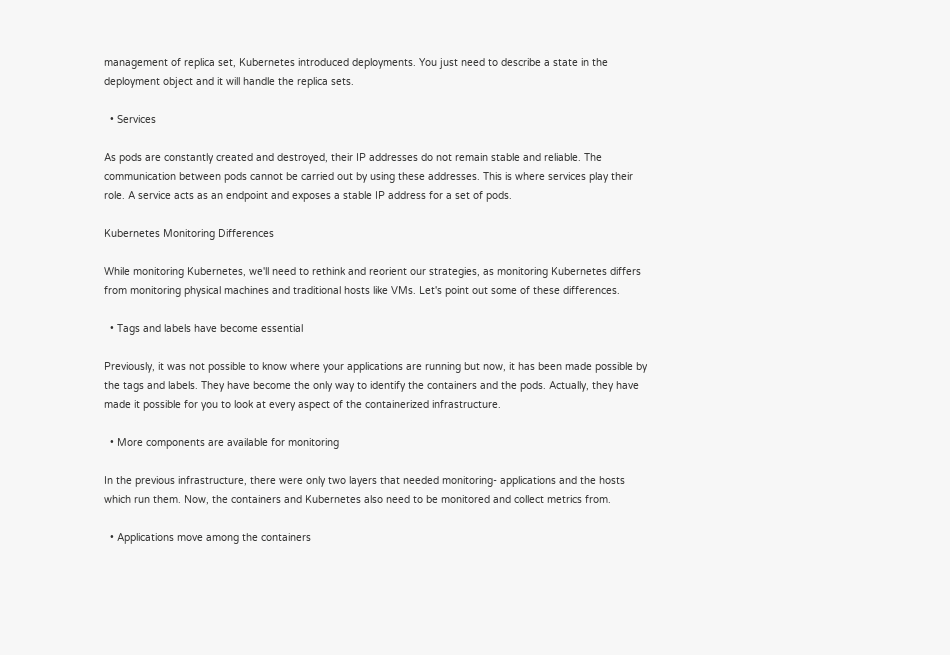management of replica set, Kubernetes introduced deployments. You just need to describe a state in the deployment object and it will handle the replica sets.

  • Services

As pods are constantly created and destroyed, their IP addresses do not remain stable and reliable. The communication between pods cannot be carried out by using these addresses. This is where services play their role. A service acts as an endpoint and exposes a stable IP address for a set of pods.

Kubernetes Monitoring Differences

While monitoring Kubernetes, we'll need to rethink and reorient our strategies, as monitoring Kubernetes differs from monitoring physical machines and traditional hosts like VMs. Let's point out some of these differences.

  • Tags and labels have become essential

Previously, it was not possible to know where your applications are running but now, it has been made possible by the tags and labels. They have become the only way to identify the containers and the pods. Actually, they have made it possible for you to look at every aspect of the containerized infrastructure.

  • More components are available for monitoring

In the previous infrastructure, there were only two layers that needed monitoring- applications and the hosts which run them. Now, the containers and Kubernetes also need to be monitored and collect metrics from.

  • Applications move among the containers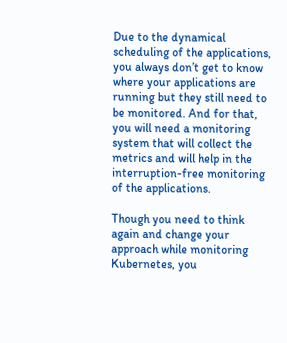Due to the dynamical scheduling of the applications, you always don’t get to know where your applications are running but they still need to be monitored. And for that, you will need a monitoring system that will collect the metrics and will help in the interruption-free monitoring of the applications.

Though you need to think again and change your approach while monitoring Kubernetes, you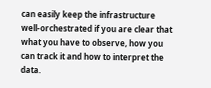can easily keep the infrastructure well-orchestrated if you are clear that what you have to observe, how you can track it and how to interpret the data.